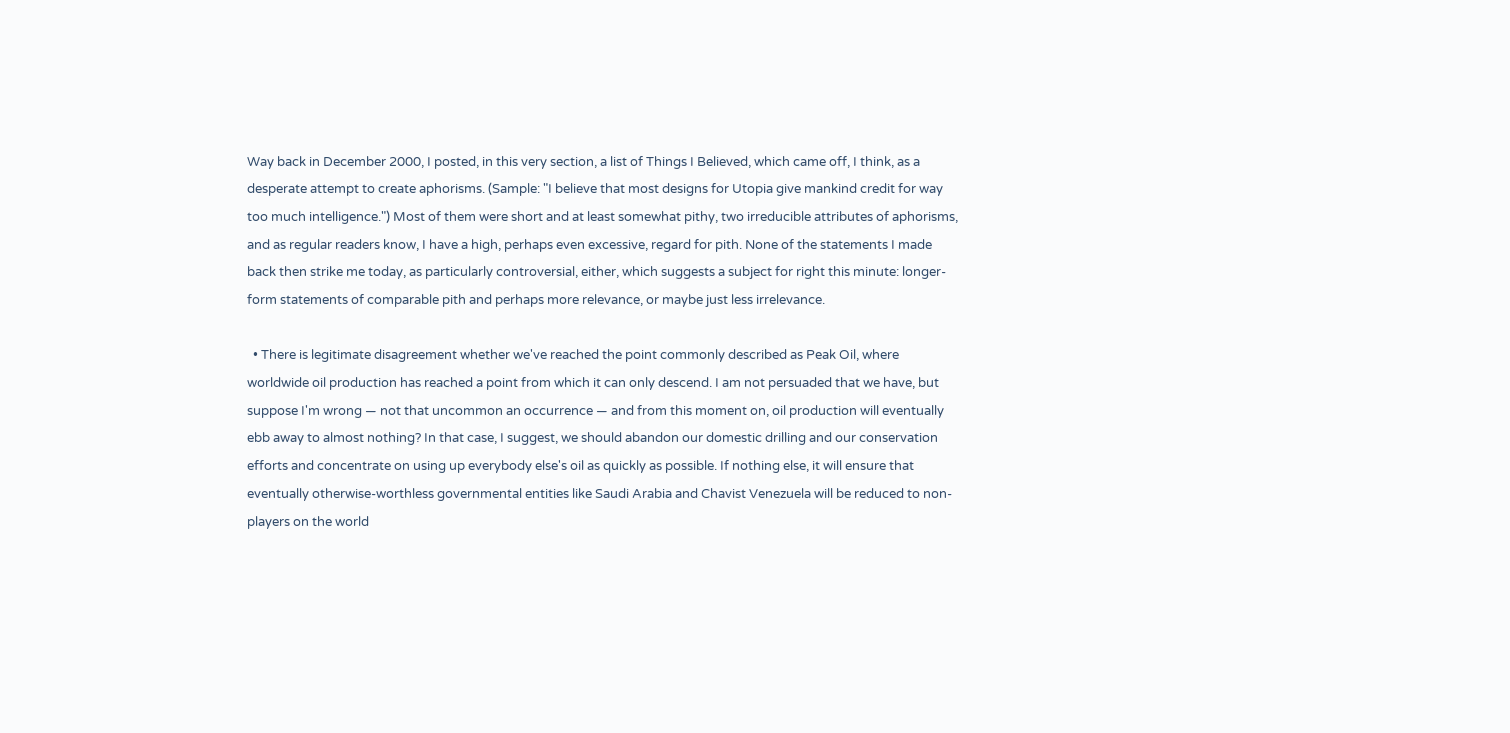Way back in December 2000, I posted, in this very section, a list of Things I Believed, which came off, I think, as a desperate attempt to create aphorisms. (Sample: "I believe that most designs for Utopia give mankind credit for way too much intelligence.") Most of them were short and at least somewhat pithy, two irreducible attributes of aphorisms, and as regular readers know, I have a high, perhaps even excessive, regard for pith. None of the statements I made back then strike me today, as particularly controversial, either, which suggests a subject for right this minute: longer-form statements of comparable pith and perhaps more relevance, or maybe just less irrelevance.

  • There is legitimate disagreement whether we've reached the point commonly described as Peak Oil, where worldwide oil production has reached a point from which it can only descend. I am not persuaded that we have, but suppose I'm wrong — not that uncommon an occurrence — and from this moment on, oil production will eventually ebb away to almost nothing? In that case, I suggest, we should abandon our domestic drilling and our conservation efforts and concentrate on using up everybody else's oil as quickly as possible. If nothing else, it will ensure that eventually otherwise-worthless governmental entities like Saudi Arabia and Chavist Venezuela will be reduced to non-players on the world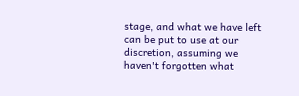stage, and what we have left can be put to use at our discretion, assuming we haven't forgotten what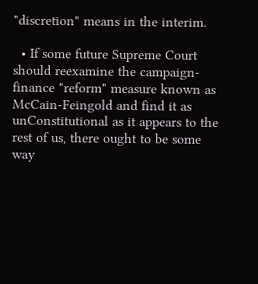"discretion" means in the interim.

  • If some future Supreme Court should reexamine the campaign-finance "reform" measure known as McCain-Feingold and find it as unConstitutional as it appears to the rest of us, there ought to be some way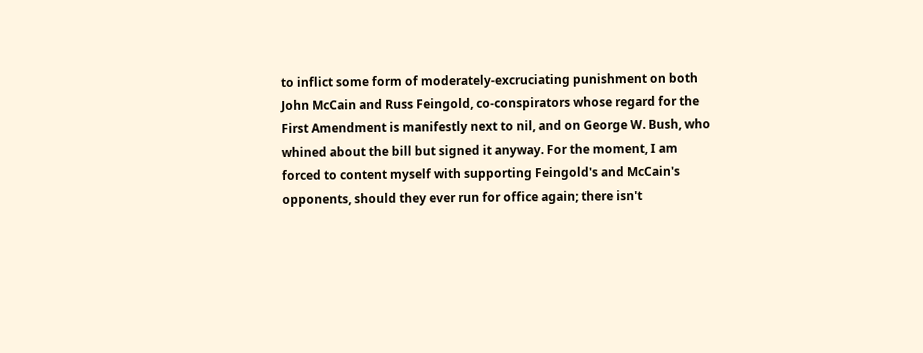to inflict some form of moderately-excruciating punishment on both John McCain and Russ Feingold, co-conspirators whose regard for the First Amendment is manifestly next to nil, and on George W. Bush, who whined about the bill but signed it anyway. For the moment, I am forced to content myself with supporting Feingold's and McCain's opponents, should they ever run for office again; there isn't